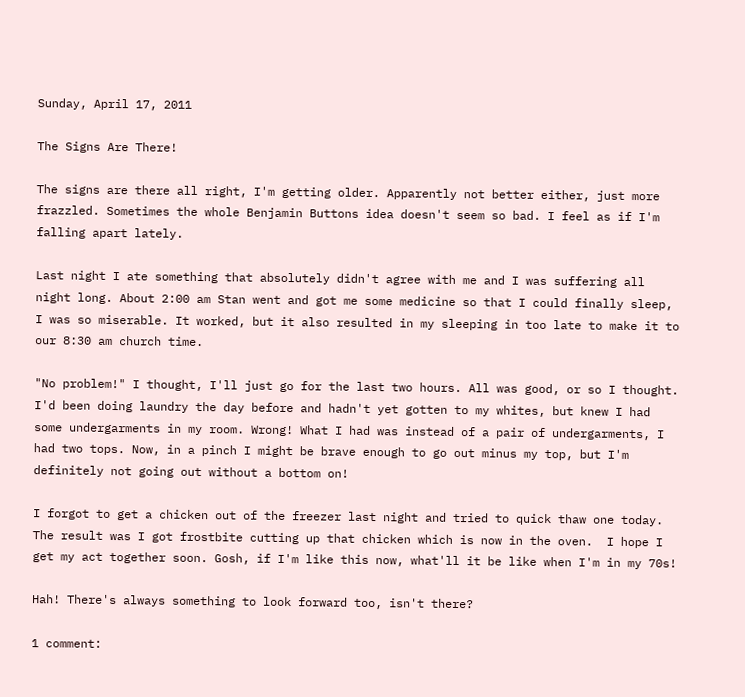Sunday, April 17, 2011

The Signs Are There!

The signs are there all right, I'm getting older. Apparently not better either, just more frazzled. Sometimes the whole Benjamin Buttons idea doesn't seem so bad. I feel as if I'm falling apart lately.

Last night I ate something that absolutely didn't agree with me and I was suffering all night long. About 2:00 am Stan went and got me some medicine so that I could finally sleep, I was so miserable. It worked, but it also resulted in my sleeping in too late to make it to our 8:30 am church time.

"No problem!" I thought, I'll just go for the last two hours. All was good, or so I thought. I'd been doing laundry the day before and hadn't yet gotten to my whites, but knew I had some undergarments in my room. Wrong! What I had was instead of a pair of undergarments, I had two tops. Now, in a pinch I might be brave enough to go out minus my top, but I'm definitely not going out without a bottom on!

I forgot to get a chicken out of the freezer last night and tried to quick thaw one today. The result was I got frostbite cutting up that chicken which is now in the oven.  I hope I get my act together soon. Gosh, if I'm like this now, what'll it be like when I'm in my 70s!

Hah! There's always something to look forward too, isn't there?

1 comment: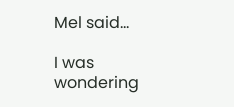Mel said...

I was wondering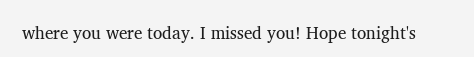where you were today. I missed you! Hope tonight's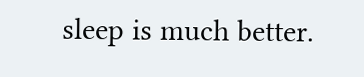sleep is much better.